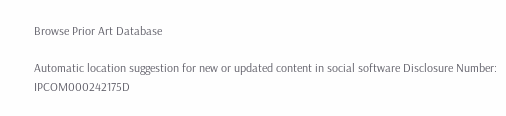Browse Prior Art Database

Automatic location suggestion for new or updated content in social software Disclosure Number: IPCOM000242175D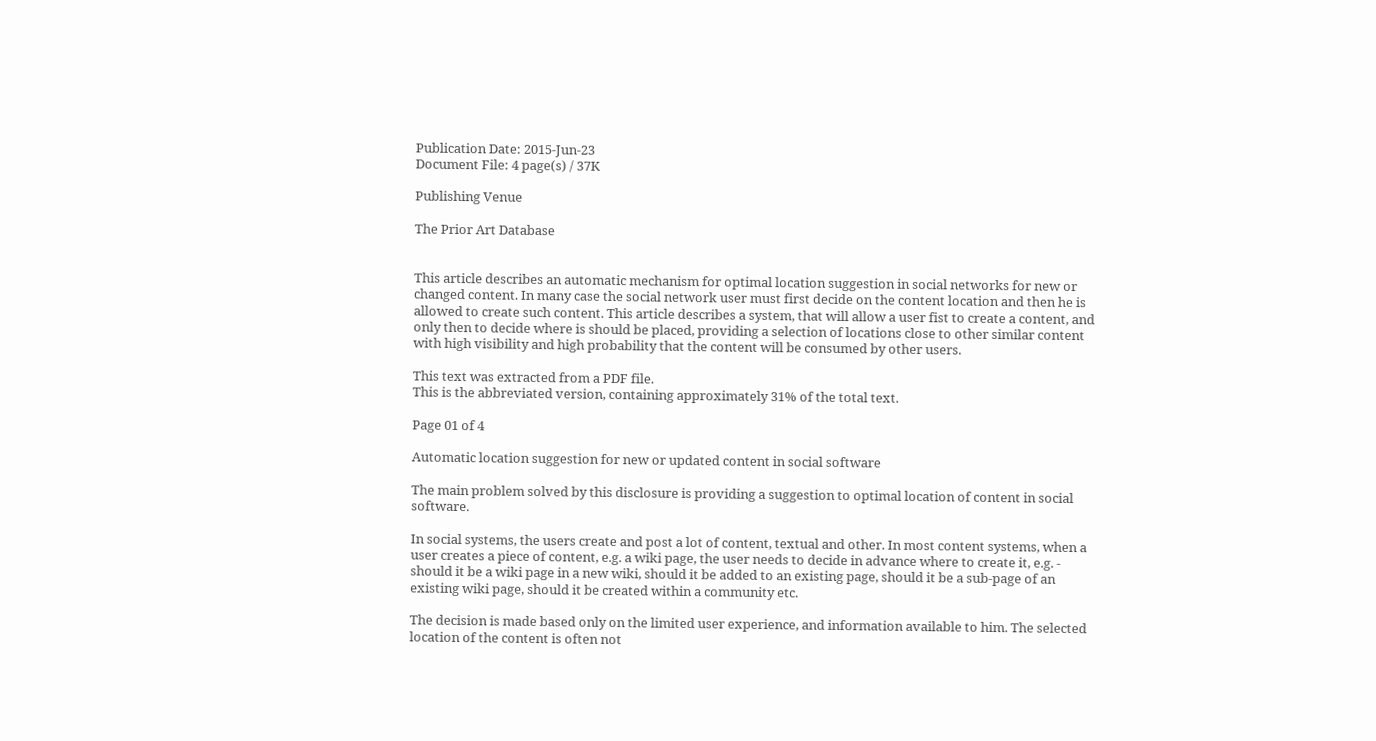Publication Date: 2015-Jun-23
Document File: 4 page(s) / 37K

Publishing Venue

The Prior Art Database


This article describes an automatic mechanism for optimal location suggestion in social networks for new or changed content. In many case the social network user must first decide on the content location and then he is allowed to create such content. This article describes a system, that will allow a user fist to create a content, and only then to decide where is should be placed, providing a selection of locations close to other similar content with high visibility and high probability that the content will be consumed by other users.

This text was extracted from a PDF file.
This is the abbreviated version, containing approximately 31% of the total text.

Page 01 of 4

Automatic location suggestion for new or updated content in social software

The main problem solved by this disclosure is providing a suggestion to optimal location of content in social software.

In social systems, the users create and post a lot of content, textual and other. In most content systems, when a user creates a piece of content, e.g. a wiki page, the user needs to decide in advance where to create it, e.g. - should it be a wiki page in a new wiki, should it be added to an existing page, should it be a sub-page of an existing wiki page, should it be created within a community etc.

The decision is made based only on the limited user experience, and information available to him. The selected location of the content is often not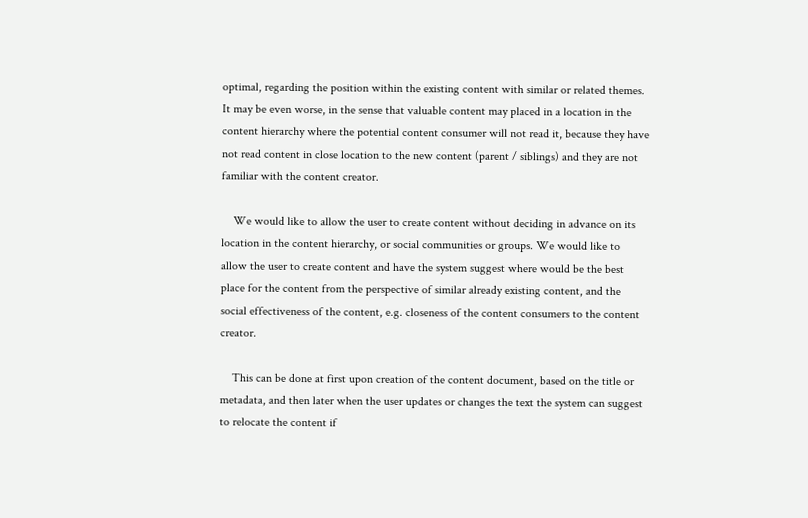optimal, regarding the position within the existing content with similar or related themes. It may be even worse, in the sense that valuable content may placed in a location in the content hierarchy where the potential content consumer will not read it, because they have not read content in close location to the new content (parent / siblings) and they are not familiar with the content creator.

    We would like to allow the user to create content without deciding in advance on its location in the content hierarchy, or social communities or groups. We would like to allow the user to create content and have the system suggest where would be the best place for the content from the perspective of similar already existing content, and the social effectiveness of the content, e.g. closeness of the content consumers to the content creator.

    This can be done at first upon creation of the content document, based on the title or metadata, and then later when the user updates or changes the text the system can suggest to relocate the content if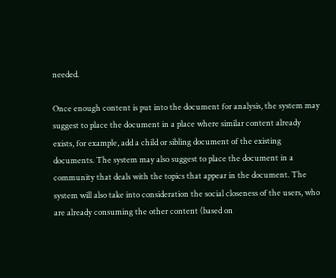needed.

Once enough content is put into the document for analysis, the system may suggest to place the document in a place where similar content already exists, for example, add a child or sibling document of the existing documents. The system may also suggest to place the document in a community that deals with the topics that appear in the document. The system will also take into consideration the social closeness of the users, who are already consuming the other content (based on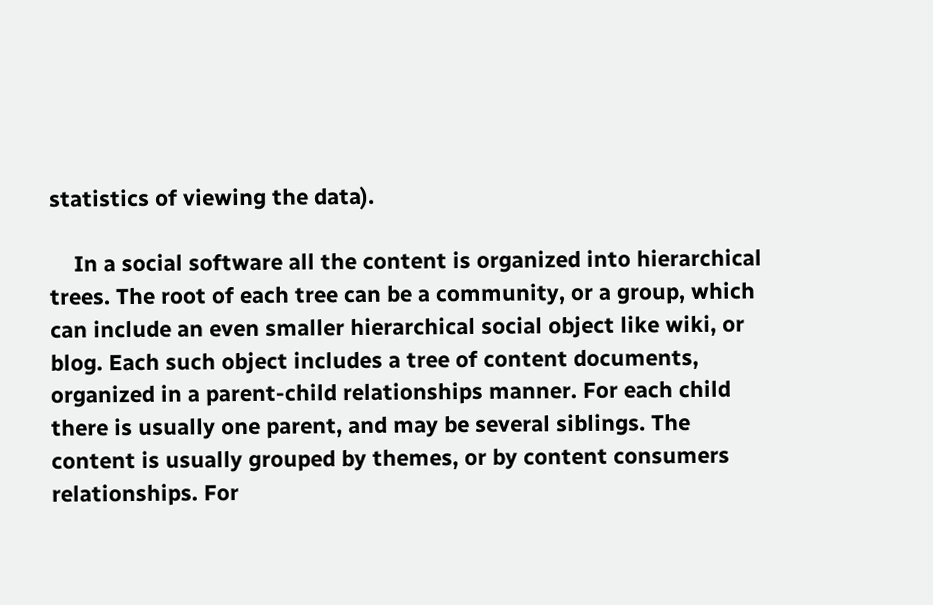statistics of viewing the data).

    In a social software all the content is organized into hierarchical trees. The root of each tree can be a community, or a group, which can include an even smaller hierarchical social object like wiki, or blog. Each such object includes a tree of content documents, organized in a parent-child relationships manner. For each child there is usually one parent, and may be several siblings. The content is usually grouped by themes, or by content consumers relationships. For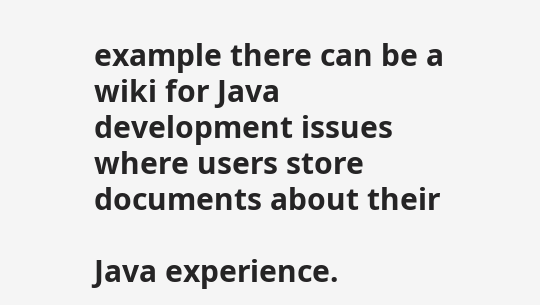example there can be a wiki for Java development issues where users store documents about their

Java experience.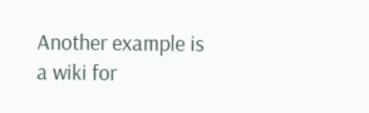Another example is a wiki for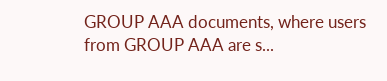GROUP AAA documents, where users from GROUP AAA are s...